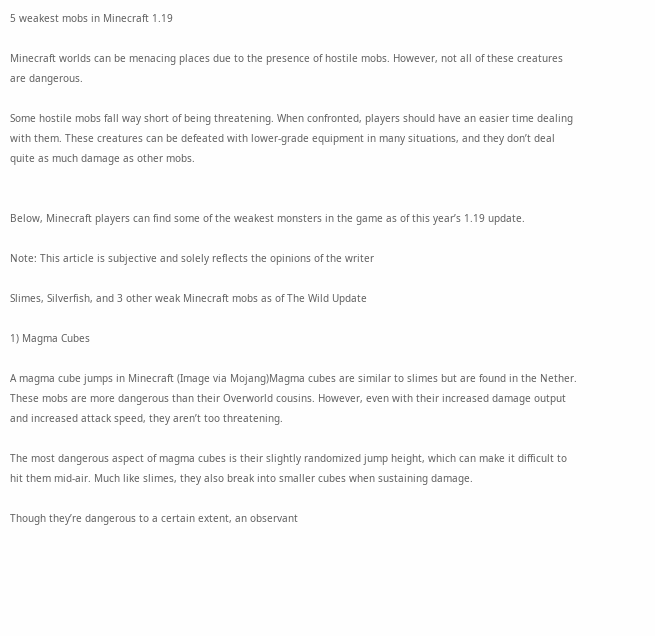5 weakest mobs in Minecraft 1.19

Minecraft worlds can be menacing places due to the presence of hostile mobs. However, not all of these creatures are dangerous.

Some hostile mobs fall way short of being threatening. When confronted, players should have an easier time dealing with them. These creatures can be defeated with lower-grade equipment in many situations, and they don’t deal quite as much damage as other mobs.


Below, Minecraft players can find some of the weakest monsters in the game as of this year’s 1.19 update.

Note: This article is subjective and solely reflects the opinions of the writer

Slimes, Silverfish, and 3 other weak Minecraft mobs as of The Wild Update

1) Magma Cubes

A magma cube jumps in Minecraft (Image via Mojang)Magma cubes are similar to slimes but are found in the Nether. These mobs are more dangerous than their Overworld cousins. However, even with their increased damage output and increased attack speed, they aren’t too threatening.

The most dangerous aspect of magma cubes is their slightly randomized jump height, which can make it difficult to hit them mid-air. Much like slimes, they also break into smaller cubes when sustaining damage.

Though they’re dangerous to a certain extent, an observant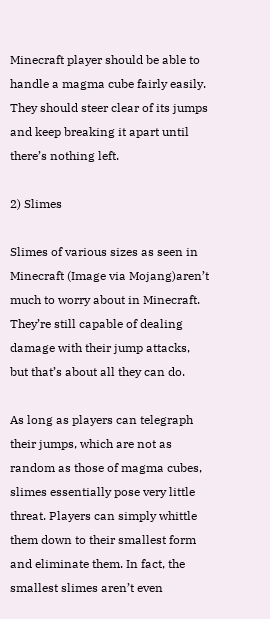Minecraft player should be able to handle a magma cube fairly easily. They should steer clear of its jumps and keep breaking it apart until there’s nothing left.

2) Slimes

Slimes of various sizes as seen in Minecraft (Image via Mojang)aren’t much to worry about in Minecraft. They’re still capable of dealing damage with their jump attacks, but that’s about all they can do.

As long as players can telegraph their jumps, which are not as random as those of magma cubes, slimes essentially pose very little threat. Players can simply whittle them down to their smallest form and eliminate them. In fact, the smallest slimes aren’t even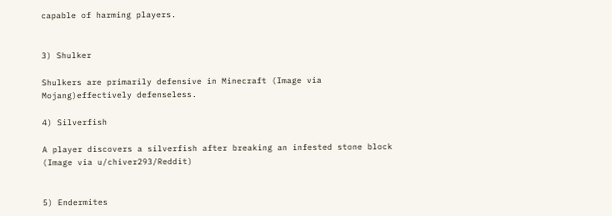capable of harming players.


3) Shulker

Shulkers are primarily defensive in Minecraft (Image via Mojang)effectively defenseless.

4) Silverfish

A player discovers a silverfish after breaking an infested stone block (Image via u/chiver293/Reddit)


5) Endermites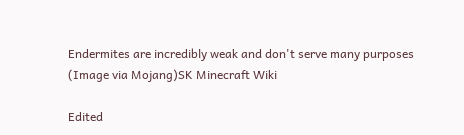Endermites are incredibly weak and don't serve many purposes (Image via Mojang)SK Minecraft Wiki

Edited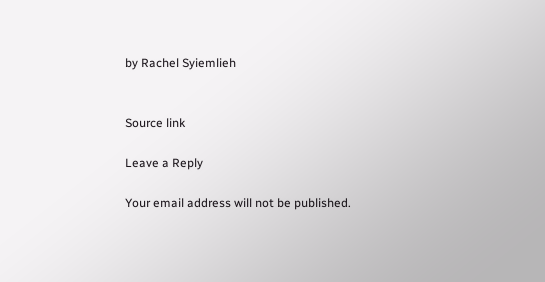by Rachel Syiemlieh


Source link

Leave a Reply

Your email address will not be published.